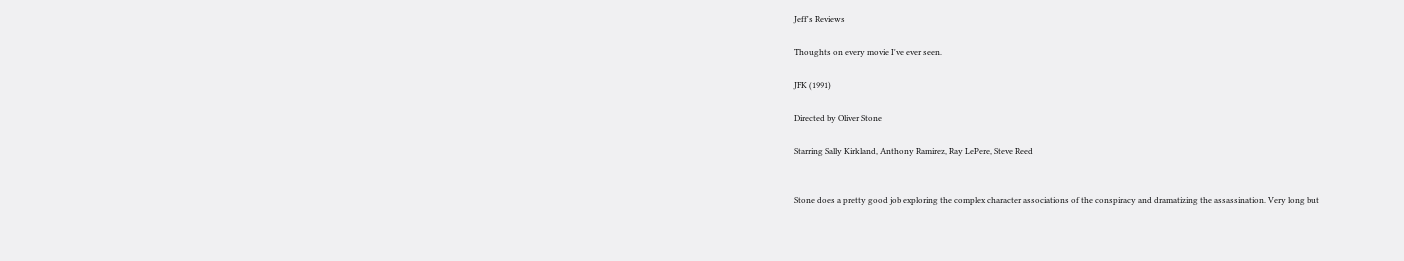Jeff's Reviews

Thoughts on every movie I've ever seen.

JFK (1991)

Directed by Oliver Stone

Starring Sally Kirkland, Anthony Ramirez, Ray LePere, Steve Reed


Stone does a pretty good job exploring the complex character associations of the conspiracy and dramatizing the assassination. Very long but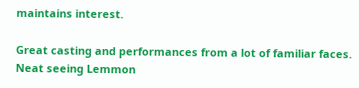maintains interest.

Great casting and performances from a lot of familiar faces. Neat seeing Lemmon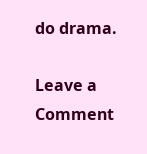do drama.

Leave a Comment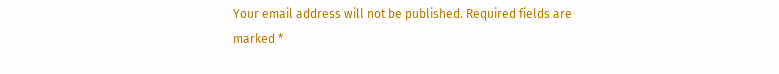Your email address will not be published. Required fields are marked *